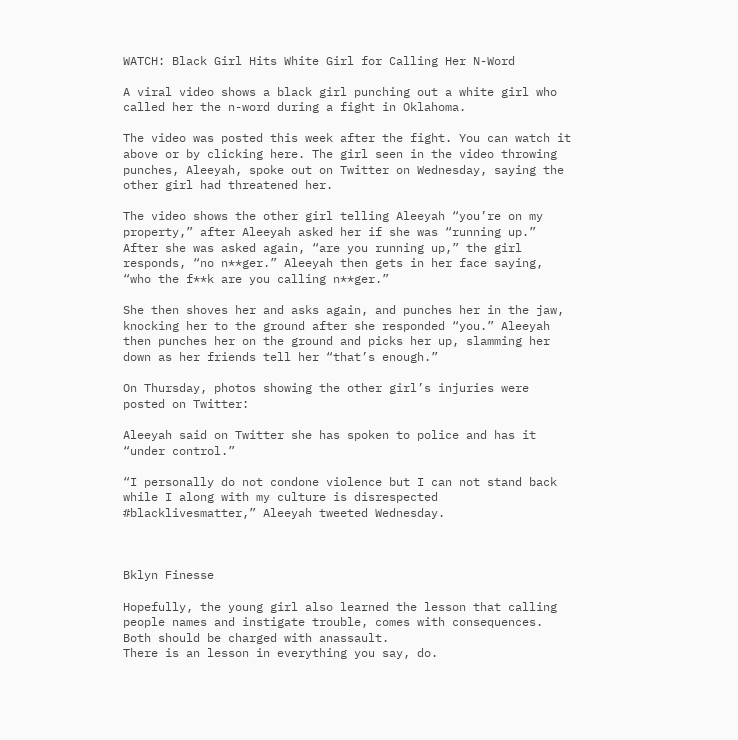WATCH: Black Girl Hits White Girl for Calling Her N-Word

A viral video shows a black girl punching out a white girl who called her the n-word during a fight in Oklahoma.

The video was posted this week after the fight. You can watch it above or by clicking here. The girl seen in the video throwing punches, Aleeyah, spoke out on Twitter on Wednesday, saying the other girl had threatened her.

The video shows the other girl telling Aleeyah “you’re on my property,” after Aleeyah asked her if she was “running up.” After she was asked again, “are you running up,” the girl responds, “no n**ger.” Aleeyah then gets in her face saying, “who the f**k are you calling n**ger.”

She then shoves her and asks again, and punches her in the jaw, knocking her to the ground after she responded “you.” Aleeyah then punches her on the ground and picks her up, slamming her down as her friends tell her “that’s enough.”

On Thursday, photos showing the other girl’s injuries were posted on Twitter:

Aleeyah said on Twitter she has spoken to police and has it “under control.”

“I personally do not condone violence but I can not stand back while I along with my culture is disrespected #blacklivesmatter,” Aleeyah tweeted Wednesday.



Bklyn Finesse

Hopefully, the young girl also learned the lesson that calling people names and instigate trouble, comes with consequences. Both should be charged with anassault.
There is an lesson in everything you say, do.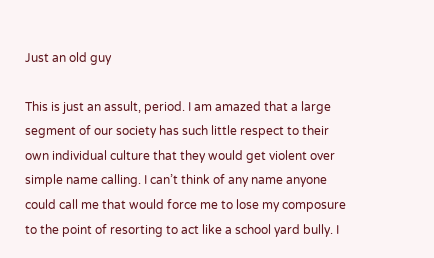Just an old guy

This is just an assult, period. I am amazed that a large segment of our society has such little respect to their own individual culture that they would get violent over simple name calling. I can’t think of any name anyone could call me that would force me to lose my composure to the point of resorting to act like a school yard bully. I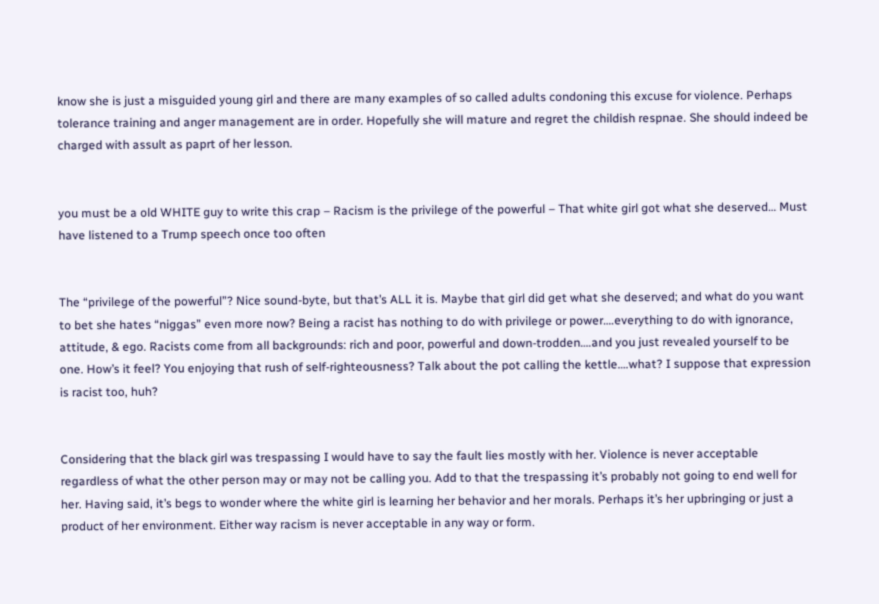know she is just a misguided young girl and there are many examples of so called adults condoning this excuse for violence. Perhaps tolerance training and anger management are in order. Hopefully she will mature and regret the childish respnae. She should indeed be charged with assult as paprt of her lesson.


you must be a old WHITE guy to write this crap – Racism is the privilege of the powerful – That white girl got what she deserved… Must have listened to a Trump speech once too often


The “privilege of the powerful”? Nice sound-byte, but that’s ALL it is. Maybe that girl did get what she deserved; and what do you want to bet she hates “niggas” even more now? Being a racist has nothing to do with privilege or power….everything to do with ignorance, attitude, & ego. Racists come from all backgrounds: rich and poor, powerful and down-trodden….and you just revealed yourself to be one. How’s it feel? You enjoying that rush of self-righteousness? Talk about the pot calling the kettle….what? I suppose that expression is racist too, huh?


Considering that the black girl was trespassing I would have to say the fault lies mostly with her. Violence is never acceptable regardless of what the other person may or may not be calling you. Add to that the trespassing it’s probably not going to end well for her. Having said, it’s begs to wonder where the white girl is learning her behavior and her morals. Perhaps it’s her upbringing or just a product of her environment. Either way racism is never acceptable in any way or form.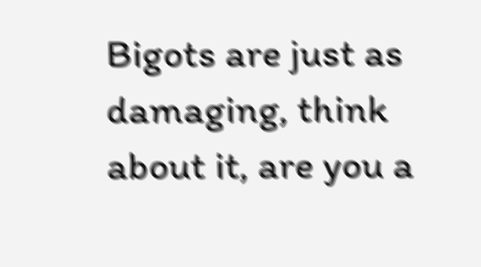Bigots are just as damaging, think about it, are you a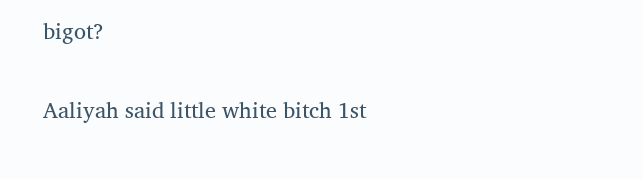bigot?


Aaliyah said little white bitch 1st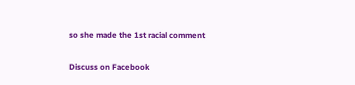so she made the 1st racial comment

Discuss on Facebook